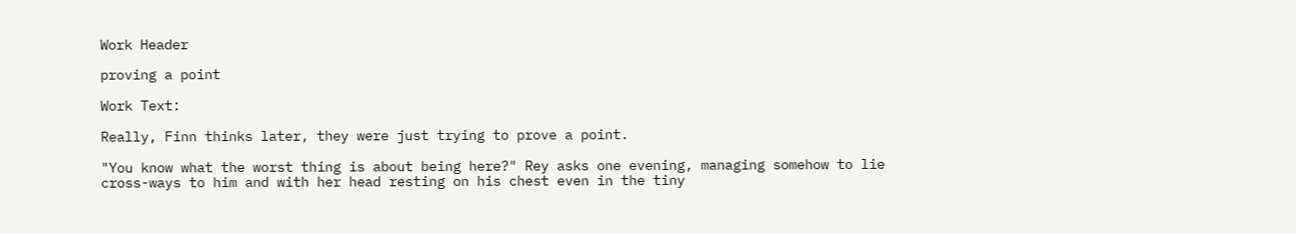Work Header

proving a point

Work Text:

Really, Finn thinks later, they were just trying to prove a point.

"You know what the worst thing is about being here?" Rey asks one evening, managing somehow to lie cross-ways to him and with her head resting on his chest even in the tiny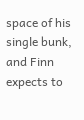space of his single bunk, and Finn expects to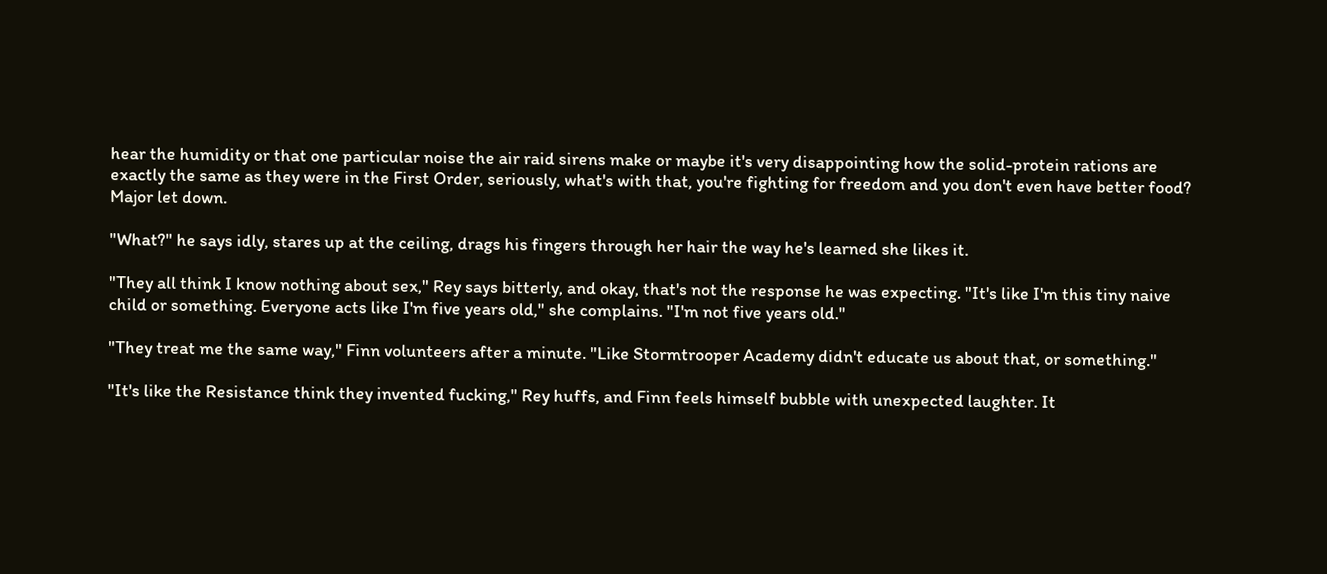hear the humidity or that one particular noise the air raid sirens make or maybe it's very disappointing how the solid-protein rations are exactly the same as they were in the First Order, seriously, what's with that, you're fighting for freedom and you don't even have better food? Major let down.

"What?" he says idly, stares up at the ceiling, drags his fingers through her hair the way he's learned she likes it.

"They all think I know nothing about sex," Rey says bitterly, and okay, that's not the response he was expecting. "It's like I'm this tiny naive child or something. Everyone acts like I'm five years old," she complains. "I'm not five years old."

"They treat me the same way," Finn volunteers after a minute. "Like Stormtrooper Academy didn't educate us about that, or something."

"It's like the Resistance think they invented fucking," Rey huffs, and Finn feels himself bubble with unexpected laughter. It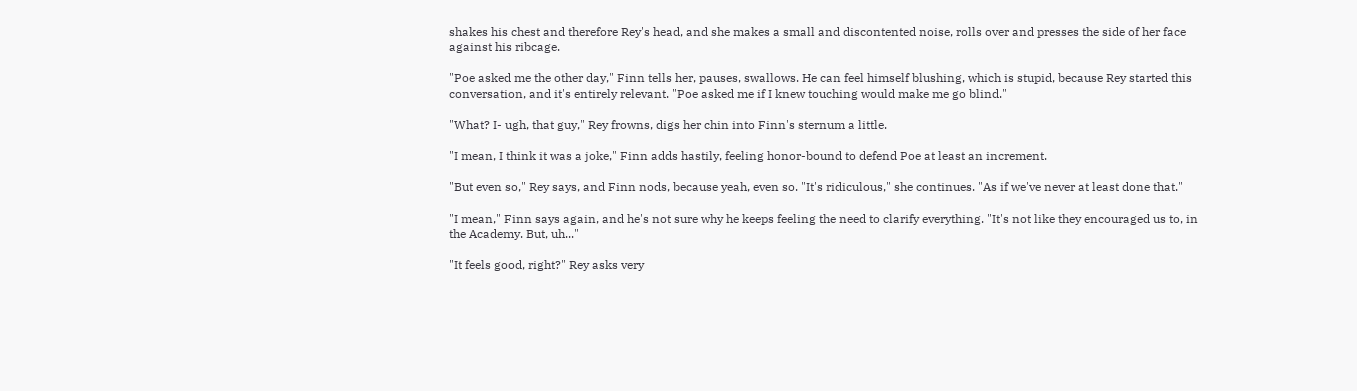shakes his chest and therefore Rey's head, and she makes a small and discontented noise, rolls over and presses the side of her face against his ribcage.

"Poe asked me the other day," Finn tells her, pauses, swallows. He can feel himself blushing, which is stupid, because Rey started this conversation, and it's entirely relevant. "Poe asked me if I knew touching would make me go blind."

"What? I- ugh, that guy," Rey frowns, digs her chin into Finn's sternum a little.

"I mean, I think it was a joke," Finn adds hastily, feeling honor-bound to defend Poe at least an increment.

"But even so," Rey says, and Finn nods, because yeah, even so. "It's ridiculous," she continues. "As if we've never at least done that."

"I mean," Finn says again, and he's not sure why he keeps feeling the need to clarify everything. "It's not like they encouraged us to, in the Academy. But, uh..."

"It feels good, right?" Rey asks very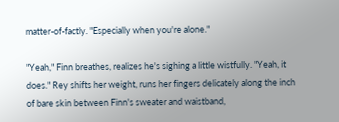matter-of-factly. "Especially when you're alone."

"Yeah," Finn breathes, realizes he's sighing a little wistfully. "Yeah, it does." Rey shifts her weight, runs her fingers delicately along the inch of bare skin between Finn's sweater and waistband,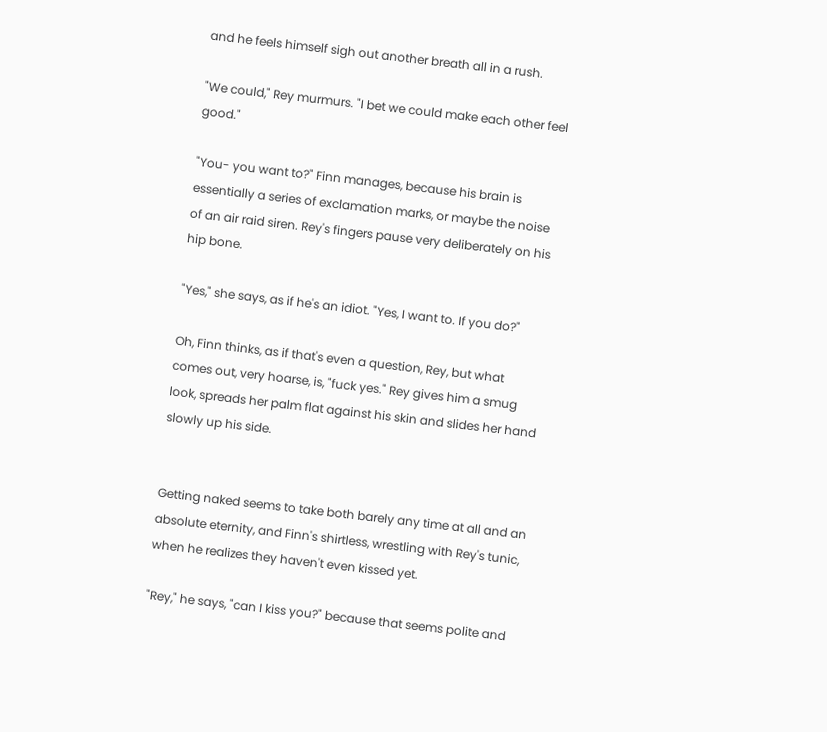and he feels himself sigh out another breath all in a rush.

"We could," Rey murmurs. "I bet we could make each other feel good."

"You- you want to?" Finn manages, because his brain is essentially a series of exclamation marks, or maybe the noise of an air raid siren. Rey's fingers pause very deliberately on his hip bone.

"Yes," she says, as if he's an idiot. "Yes, I want to. If you do?"

Oh, Finn thinks, as if that's even a question, Rey, but what comes out, very hoarse, is, "fuck yes." Rey gives him a smug look, spreads her palm flat against his skin and slides her hand slowly up his side.


Getting naked seems to take both barely any time at all and an absolute eternity, and Finn's shirtless, wrestling with Rey's tunic, when he realizes they haven't even kissed yet.

"Rey," he says, "can I kiss you?" because that seems polite and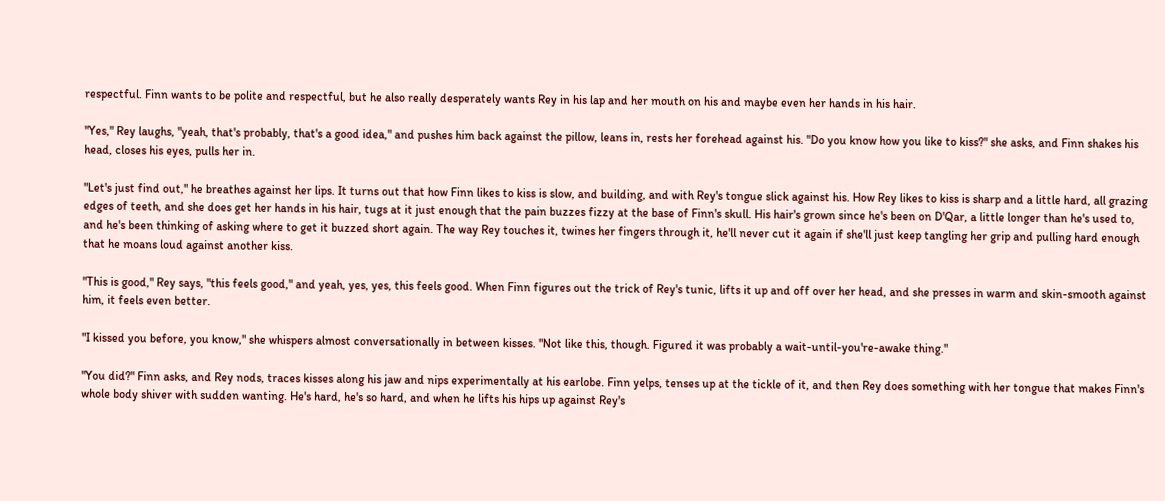respectful. Finn wants to be polite and respectful, but he also really desperately wants Rey in his lap and her mouth on his and maybe even her hands in his hair.

"Yes," Rey laughs, "yeah, that's probably, that's a good idea," and pushes him back against the pillow, leans in, rests her forehead against his. "Do you know how you like to kiss?" she asks, and Finn shakes his head, closes his eyes, pulls her in.

"Let's just find out," he breathes against her lips. It turns out that how Finn likes to kiss is slow, and building, and with Rey's tongue slick against his. How Rey likes to kiss is sharp and a little hard, all grazing edges of teeth, and she does get her hands in his hair, tugs at it just enough that the pain buzzes fizzy at the base of Finn's skull. His hair's grown since he's been on D'Qar, a little longer than he's used to, and he's been thinking of asking where to get it buzzed short again. The way Rey touches it, twines her fingers through it, he'll never cut it again if she'll just keep tangling her grip and pulling hard enough that he moans loud against another kiss.

"This is good," Rey says, "this feels good," and yeah, yes, yes, this feels good. When Finn figures out the trick of Rey's tunic, lifts it up and off over her head, and she presses in warm and skin-smooth against him, it feels even better.

"I kissed you before, you know," she whispers almost conversationally in between kisses. "Not like this, though. Figured it was probably a wait-until-you're-awake thing."

"You did?" Finn asks, and Rey nods, traces kisses along his jaw and nips experimentally at his earlobe. Finn yelps, tenses up at the tickle of it, and then Rey does something with her tongue that makes Finn's whole body shiver with sudden wanting. He's hard, he's so hard, and when he lifts his hips up against Rey's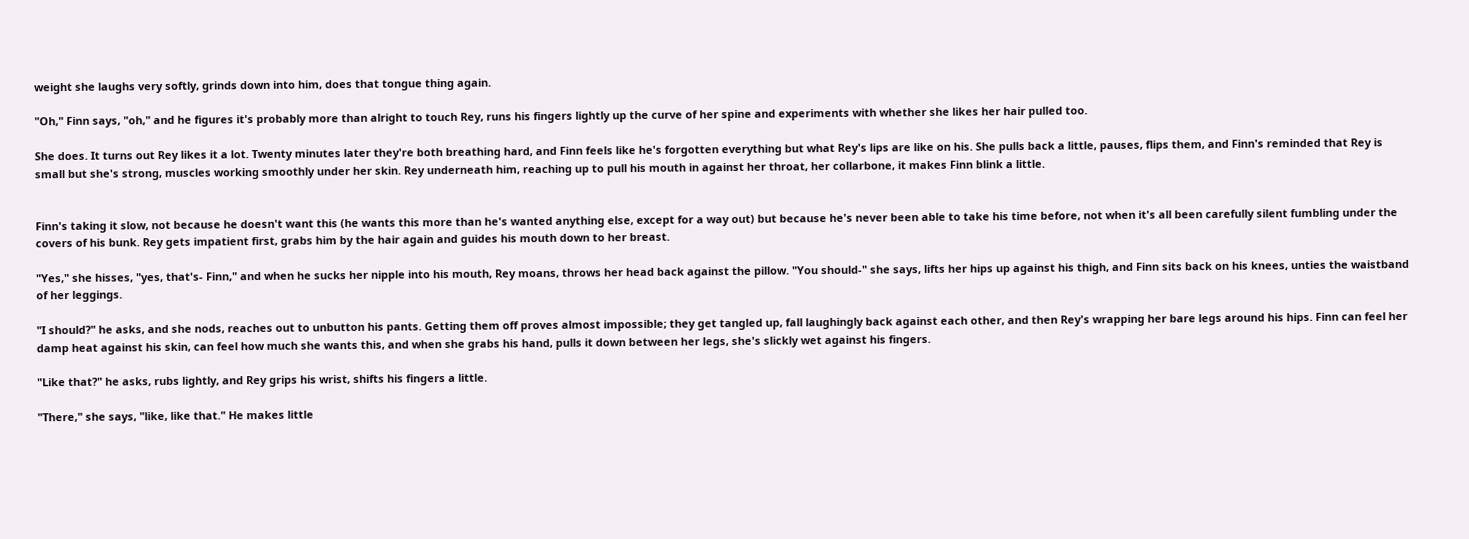weight she laughs very softly, grinds down into him, does that tongue thing again.

"Oh," Finn says, "oh," and he figures it's probably more than alright to touch Rey, runs his fingers lightly up the curve of her spine and experiments with whether she likes her hair pulled too.

She does. It turns out Rey likes it a lot. Twenty minutes later they're both breathing hard, and Finn feels like he's forgotten everything but what Rey's lips are like on his. She pulls back a little, pauses, flips them, and Finn's reminded that Rey is small but she's strong, muscles working smoothly under her skin. Rey underneath him, reaching up to pull his mouth in against her throat, her collarbone, it makes Finn blink a little.


Finn's taking it slow, not because he doesn't want this (he wants this more than he's wanted anything else, except for a way out) but because he's never been able to take his time before, not when it's all been carefully silent fumbling under the covers of his bunk. Rey gets impatient first, grabs him by the hair again and guides his mouth down to her breast.

"Yes," she hisses, "yes, that's- Finn," and when he sucks her nipple into his mouth, Rey moans, throws her head back against the pillow. "You should-" she says, lifts her hips up against his thigh, and Finn sits back on his knees, unties the waistband of her leggings.

"I should?" he asks, and she nods, reaches out to unbutton his pants. Getting them off proves almost impossible; they get tangled up, fall laughingly back against each other, and then Rey's wrapping her bare legs around his hips. Finn can feel her damp heat against his skin, can feel how much she wants this, and when she grabs his hand, pulls it down between her legs, she's slickly wet against his fingers.

"Like that?" he asks, rubs lightly, and Rey grips his wrist, shifts his fingers a little.

"There," she says, "like, like that." He makes little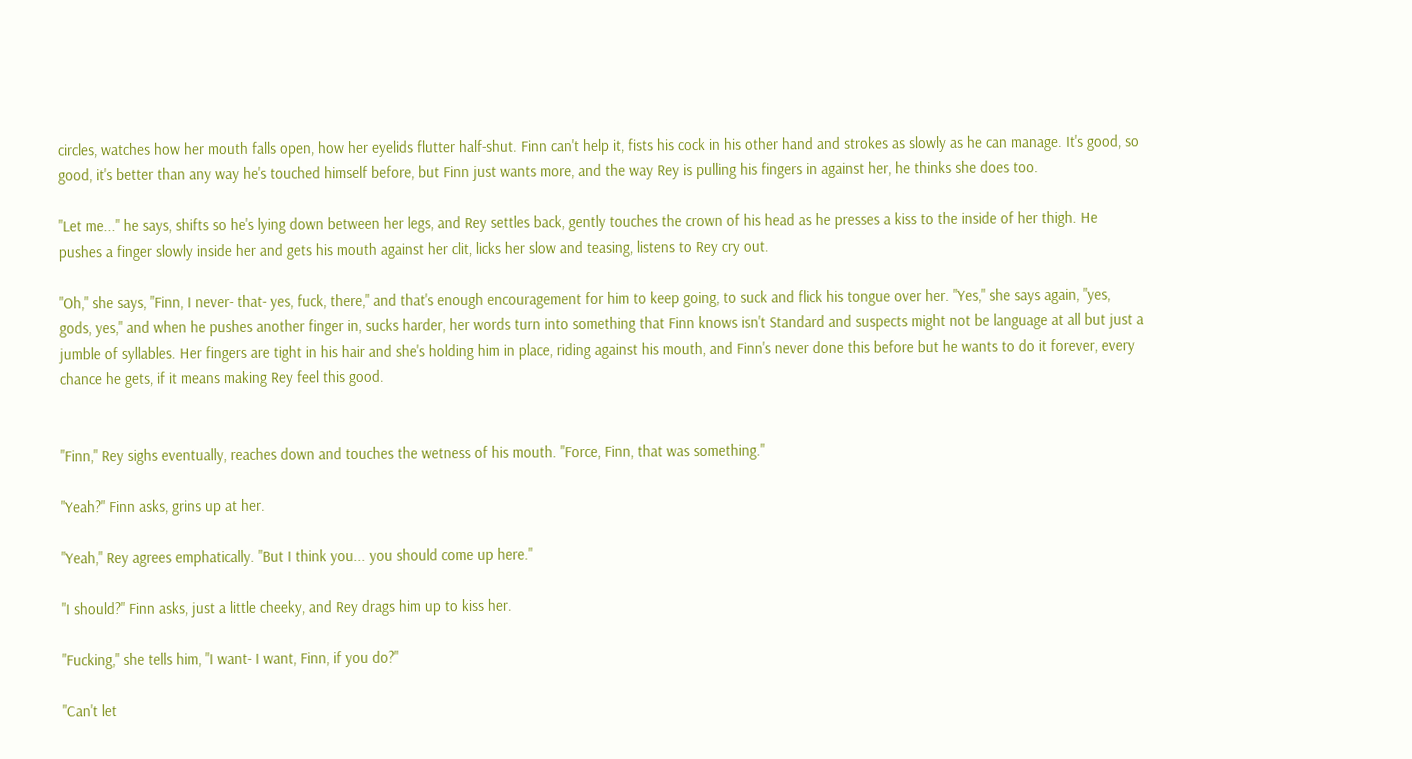circles, watches how her mouth falls open, how her eyelids flutter half-shut. Finn can't help it, fists his cock in his other hand and strokes as slowly as he can manage. It's good, so good, it's better than any way he's touched himself before, but Finn just wants more, and the way Rey is pulling his fingers in against her, he thinks she does too.

"Let me..." he says, shifts so he's lying down between her legs, and Rey settles back, gently touches the crown of his head as he presses a kiss to the inside of her thigh. He pushes a finger slowly inside her and gets his mouth against her clit, licks her slow and teasing, listens to Rey cry out.

"Oh," she says, "Finn, I never- that- yes, fuck, there," and that's enough encouragement for him to keep going, to suck and flick his tongue over her. "Yes," she says again, "yes, gods, yes," and when he pushes another finger in, sucks harder, her words turn into something that Finn knows isn't Standard and suspects might not be language at all but just a jumble of syllables. Her fingers are tight in his hair and she's holding him in place, riding against his mouth, and Finn's never done this before but he wants to do it forever, every chance he gets, if it means making Rey feel this good.


"Finn," Rey sighs eventually, reaches down and touches the wetness of his mouth. "Force, Finn, that was something."

"Yeah?" Finn asks, grins up at her.

"Yeah," Rey agrees emphatically. "But I think you... you should come up here."

"I should?" Finn asks, just a little cheeky, and Rey drags him up to kiss her.

"Fucking," she tells him, "I want- I want, Finn, if you do?"

"Can't let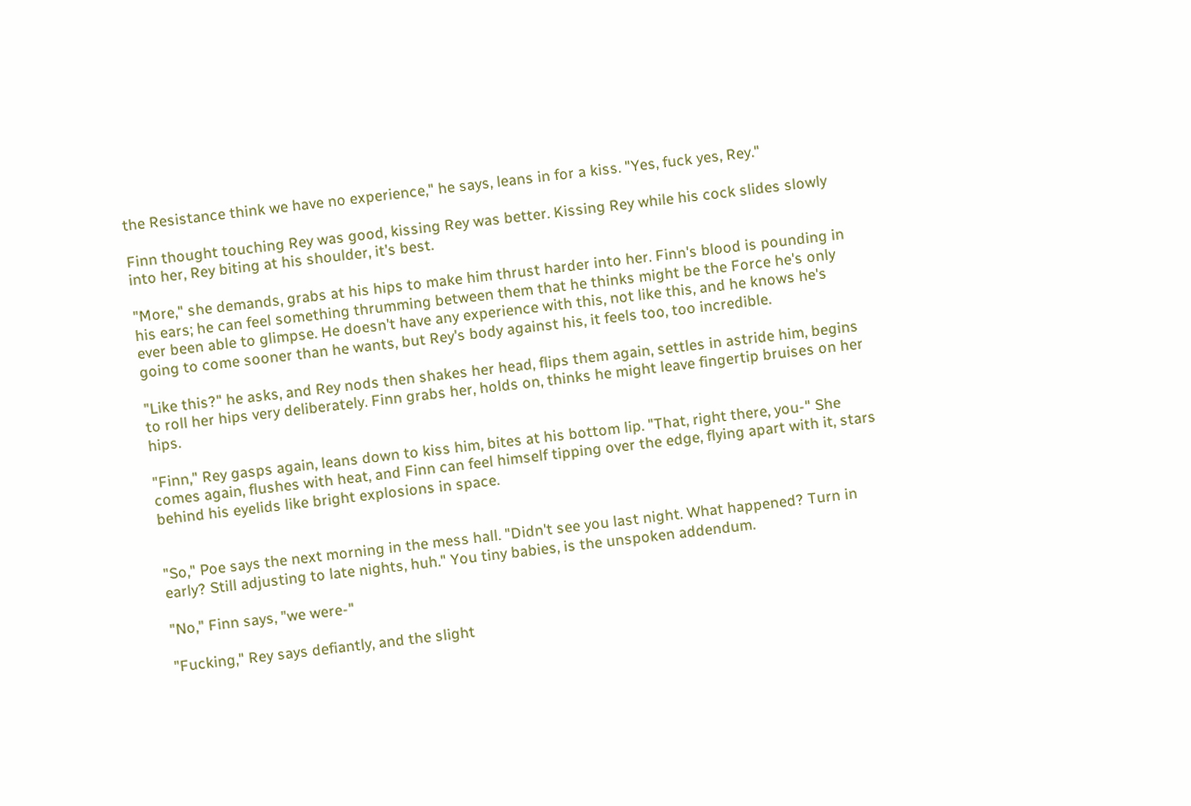the Resistance think we have no experience," he says, leans in for a kiss. "Yes, fuck yes, Rey."

Finn thought touching Rey was good, kissing Rey was better. Kissing Rey while his cock slides slowly into her, Rey biting at his shoulder, it's best.

"More," she demands, grabs at his hips to make him thrust harder into her. Finn's blood is pounding in his ears; he can feel something thrumming between them that he thinks might be the Force he's only ever been able to glimpse. He doesn't have any experience with this, not like this, and he knows he's going to come sooner than he wants, but Rey's body against his, it feels too, too incredible.

"Like this?" he asks, and Rey nods then shakes her head, flips them again, settles in astride him, begins to roll her hips very deliberately. Finn grabs her, holds on, thinks he might leave fingertip bruises on her hips.

"Finn," Rey gasps again, leans down to kiss him, bites at his bottom lip. "That, right there, you-" She comes again, flushes with heat, and Finn can feel himself tipping over the edge, flying apart with it, stars behind his eyelids like bright explosions in space.


"So," Poe says the next morning in the mess hall. "Didn't see you last night. What happened? Turn in early? Still adjusting to late nights, huh." You tiny babies, is the unspoken addendum.

"No," Finn says, "we were-"

"Fucking," Rey says defiantly, and the slight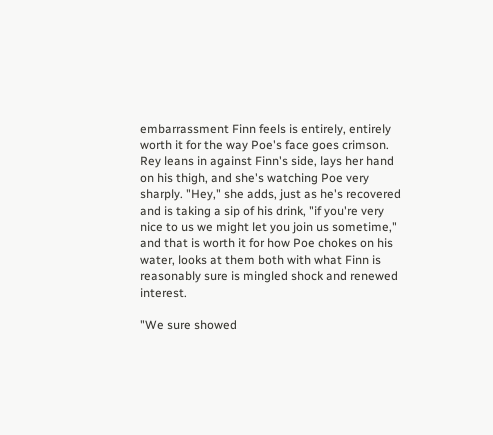embarrassment Finn feels is entirely, entirely worth it for the way Poe's face goes crimson. Rey leans in against Finn's side, lays her hand on his thigh, and she's watching Poe very sharply. "Hey," she adds, just as he's recovered and is taking a sip of his drink, "if you're very nice to us we might let you join us sometime," and that is worth it for how Poe chokes on his water, looks at them both with what Finn is reasonably sure is mingled shock and renewed interest.

"We sure showed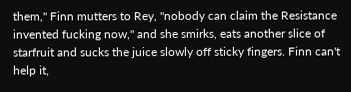them," Finn mutters to Rey, "nobody can claim the Resistance invented fucking now," and she smirks, eats another slice of starfruit and sucks the juice slowly off sticky fingers. Finn can't help it,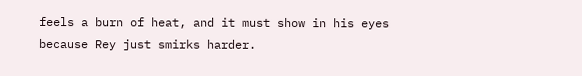feels a burn of heat, and it must show in his eyes because Rey just smirks harder.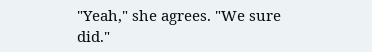"Yeah," she agrees. "We sure did."